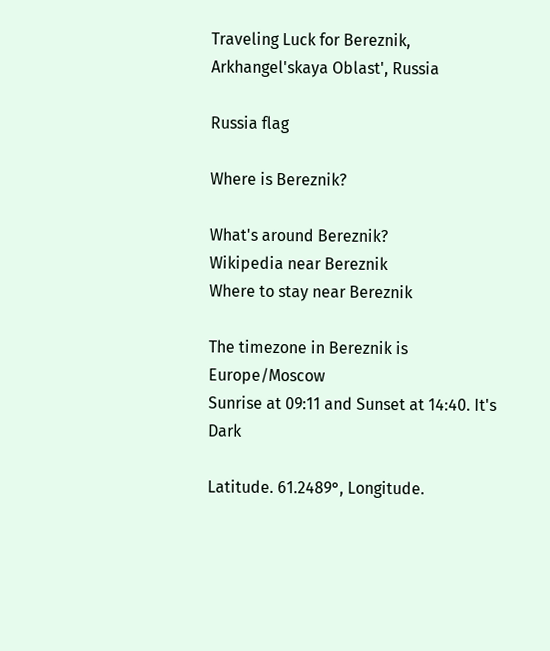Traveling Luck for Bereznik, Arkhangel'skaya Oblast', Russia

Russia flag

Where is Bereznik?

What's around Bereznik?
Wikipedia near Bereznik
Where to stay near Bereznik

The timezone in Bereznik is Europe/Moscow
Sunrise at 09:11 and Sunset at 14:40. It's Dark

Latitude. 61.2489°, Longitude.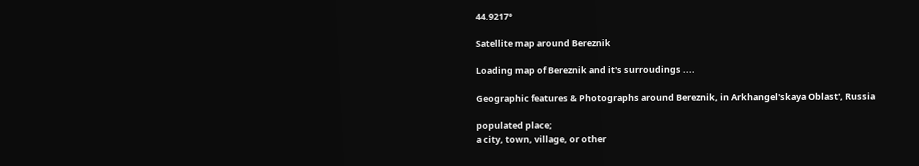44.9217°

Satellite map around Bereznik

Loading map of Bereznik and it's surroudings ....

Geographic features & Photographs around Bereznik, in Arkhangel'skaya Oblast', Russia

populated place;
a city, town, village, or other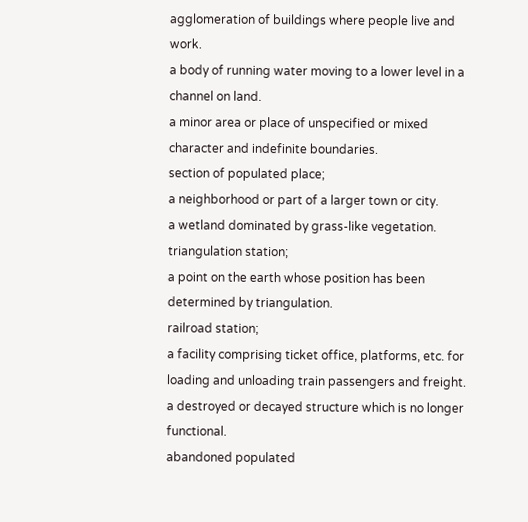agglomeration of buildings where people live and work.
a body of running water moving to a lower level in a channel on land.
a minor area or place of unspecified or mixed character and indefinite boundaries.
section of populated place;
a neighborhood or part of a larger town or city.
a wetland dominated by grass-like vegetation.
triangulation station;
a point on the earth whose position has been determined by triangulation.
railroad station;
a facility comprising ticket office, platforms, etc. for loading and unloading train passengers and freight.
a destroyed or decayed structure which is no longer functional.
abandoned populated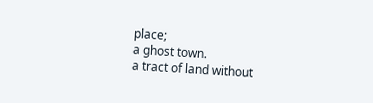place;
a ghost town.
a tract of land without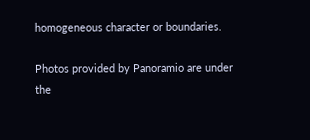homogeneous character or boundaries.

Photos provided by Panoramio are under the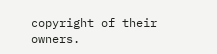copyright of their owners.